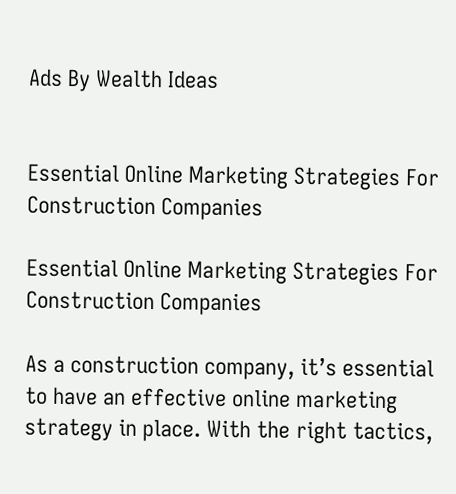Ads By Wealth Ideas


Essential Online Marketing Strategies For Construction Companies

Essential Online Marketing Strategies For Construction Companies

As a construction company, it’s essential to have an effective online marketing strategy in place. With the right tactics,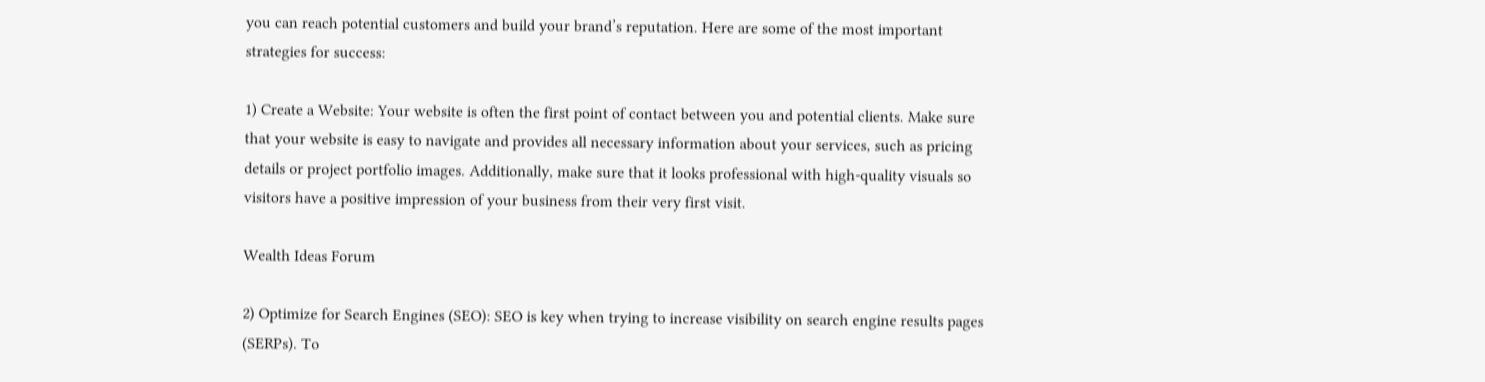you can reach potential customers and build your brand’s reputation. Here are some of the most important strategies for success:

1) Create a Website: Your website is often the first point of contact between you and potential clients. Make sure that your website is easy to navigate and provides all necessary information about your services, such as pricing details or project portfolio images. Additionally, make sure that it looks professional with high-quality visuals so visitors have a positive impression of your business from their very first visit.

Wealth Ideas Forum

2) Optimize for Search Engines (SEO): SEO is key when trying to increase visibility on search engine results pages (SERPs). To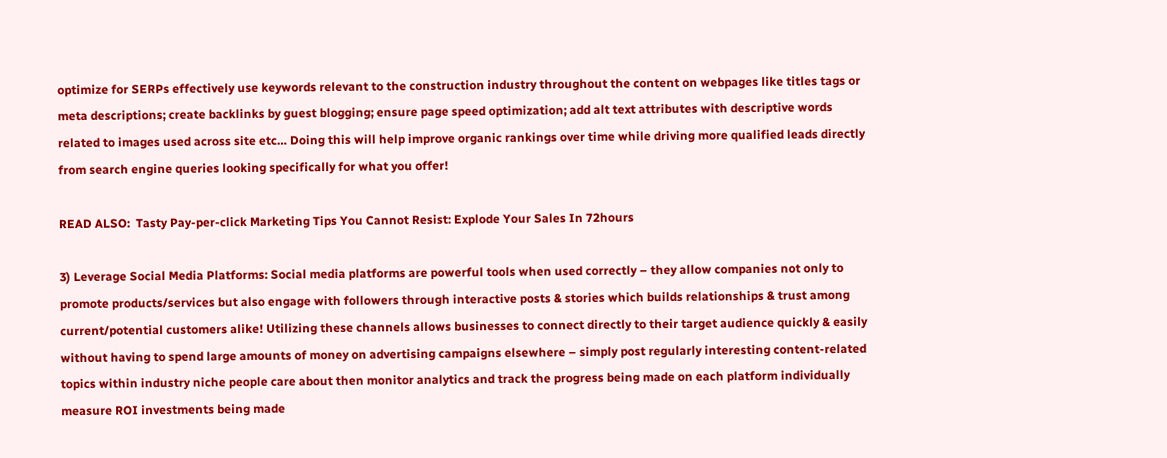optimize for SERPs effectively use keywords relevant to the construction industry throughout the content on webpages like titles tags or meta descriptions; create backlinks by guest blogging; ensure page speed optimization; add alt text attributes with descriptive words related to images used across site etc… Doing this will help improve organic rankings over time while driving more qualified leads directly from search engine queries looking specifically for what you offer!

READ ALSO:  Tasty Pay-per-click Marketing Tips You Cannot Resist: Explode Your Sales In 72hours

3) Leverage Social Media Platforms: Social media platforms are powerful tools when used correctly – they allow companies not only to promote products/services but also engage with followers through interactive posts & stories which builds relationships & trust among current/potential customers alike! Utilizing these channels allows businesses to connect directly to their target audience quickly & easily without having to spend large amounts of money on advertising campaigns elsewhere – simply post regularly interesting content-related topics within industry niche people care about then monitor analytics and track the progress being made on each platform individually measure ROI investments being made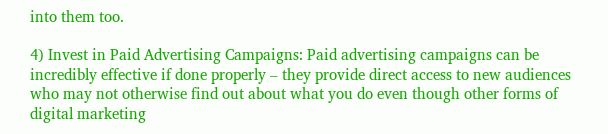into them too.

4) Invest in Paid Advertising Campaigns: Paid advertising campaigns can be incredibly effective if done properly – they provide direct access to new audiences who may not otherwise find out about what you do even though other forms of digital marketing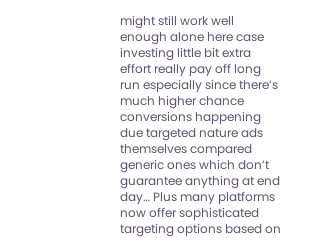might still work well enough alone here case investing little bit extra effort really pay off long run especially since there’s much higher chance conversions happening due targeted nature ads themselves compared generic ones which don’t guarantee anything at end day… Plus many platforms now offer sophisticated targeting options based on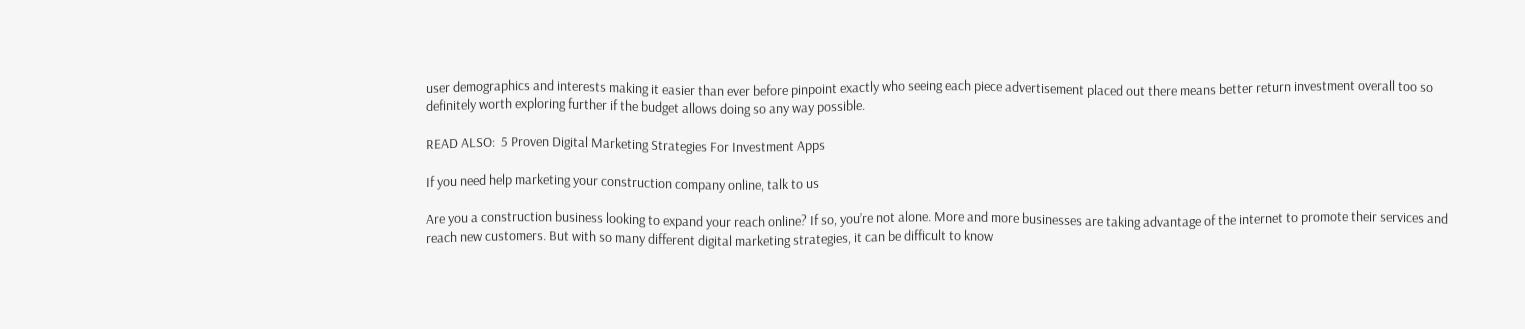user demographics and interests making it easier than ever before pinpoint exactly who seeing each piece advertisement placed out there means better return investment overall too so definitely worth exploring further if the budget allows doing so any way possible.

READ ALSO:  5 Proven Digital Marketing Strategies For Investment Apps

If you need help marketing your construction company online, talk to us

Are you a construction business looking to expand your reach online? If so, you’re not alone. More and more businesses are taking advantage of the internet to promote their services and reach new customers. But with so many different digital marketing strategies, it can be difficult to know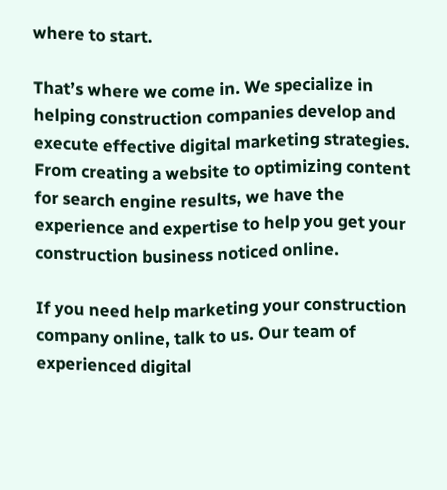where to start.

That’s where we come in. We specialize in helping construction companies develop and execute effective digital marketing strategies. From creating a website to optimizing content for search engine results, we have the experience and expertise to help you get your construction business noticed online.

If you need help marketing your construction company online, talk to us. Our team of experienced digital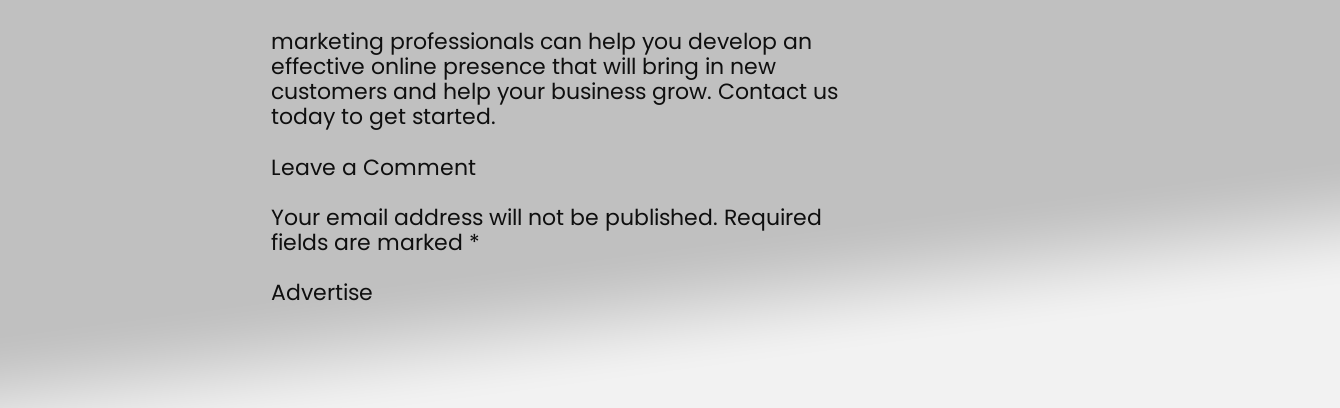marketing professionals can help you develop an effective online presence that will bring in new customers and help your business grow. Contact us today to get started.

Leave a Comment

Your email address will not be published. Required fields are marked *

Advertise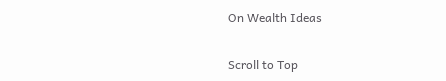On Wealth Ideas

Scroll to Top